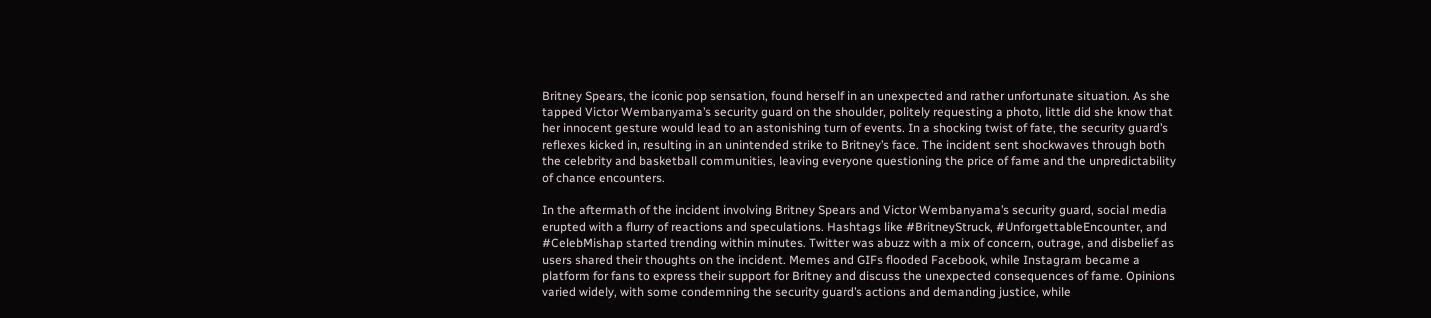Britney Spears, the iconic pop sensation, found herself in an unexpected and rather unfortunate situation. As she tapped Victor Wembanyama’s security guard on the shoulder, politely requesting a photo, little did she know that her innocent gesture would lead to an astonishing turn of events. In a shocking twist of fate, the security guard’s reflexes kicked in, resulting in an unintended strike to Britney’s face. The incident sent shockwaves through both the celebrity and basketball communities, leaving everyone questioning the price of fame and the unpredictability of chance encounters.

In the aftermath of the incident involving Britney Spears and Victor Wembanyama’s security guard, social media erupted with a flurry of reactions and speculations. Hashtags like #BritneyStruck, #UnforgettableEncounter, and #CelebMishap started trending within minutes. Twitter was abuzz with a mix of concern, outrage, and disbelief as users shared their thoughts on the incident. Memes and GIFs flooded Facebook, while Instagram became a platform for fans to express their support for Britney and discuss the unexpected consequences of fame. Opinions varied widely, with some condemning the security guard’s actions and demanding justice, while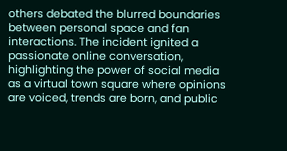others debated the blurred boundaries between personal space and fan interactions. The incident ignited a passionate online conversation, highlighting the power of social media as a virtual town square where opinions are voiced, trends are born, and public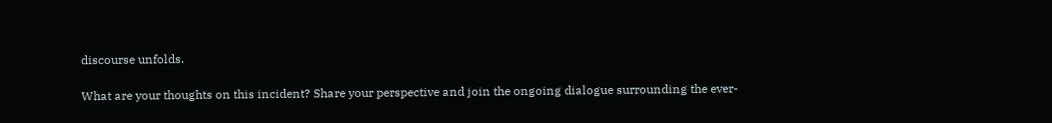discourse unfolds.

What are your thoughts on this incident? Share your perspective and join the ongoing dialogue surrounding the ever-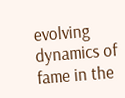evolving dynamics of fame in the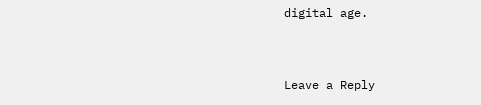digital age.


Leave a Reply